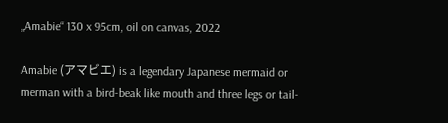„Amabie“ 130 x 95cm, oil on canvas, 2022

Amabie (アマビエ) is a legendary Japanese mermaid or merman with a bird-beak like mouth and three legs or tail-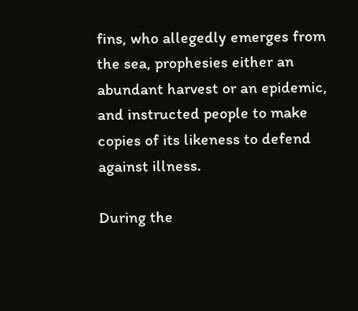fins, who allegedly emerges from the sea, prophesies either an abundant harvest or an epidemic, and instructed people to make copies of its likeness to defend against illness.

During the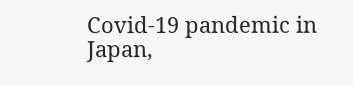Covid-19 pandemic in Japan,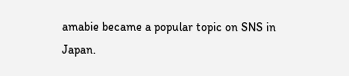amabie became a popular topic on SNS in Japan.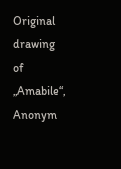Original drawing of „Amabile“, Anonym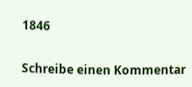1846


Schreibe einen Kommentar